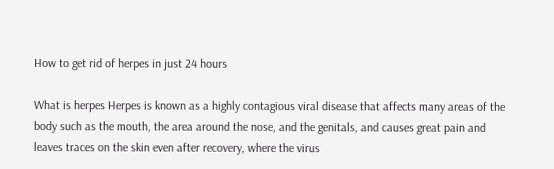How to get rid of herpes in just 24 hours

What is herpes Herpes is known as a highly contagious viral disease that affects many areas of the body such as the mouth, the area around the nose, and the genitals, and causes great pain and leaves traces on the skin even after recovery, where the virus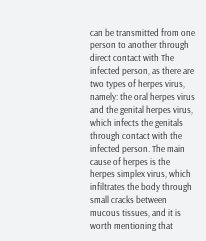can be transmitted from one person to another through direct contact with The infected person, as there are two types of herpes virus, namely: the oral herpes virus and the genital herpes virus, which infects the genitals through contact with the infected person. The main cause of herpes is the herpes simplex virus, which infiltrates the body through small cracks between mucous tissues, and it is worth mentioning that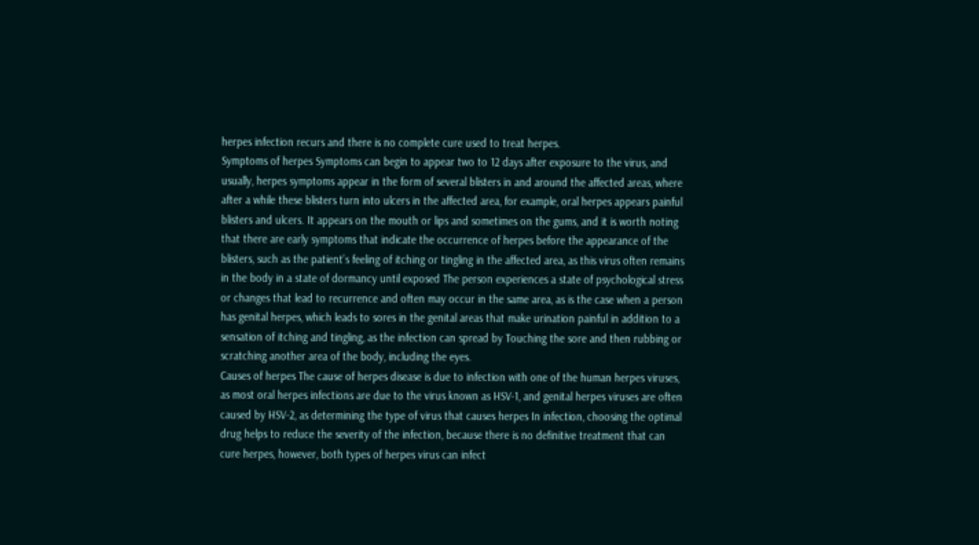herpes infection recurs and there is no complete cure used to treat herpes.
Symptoms of herpes Symptoms can begin to appear two to 12 days after exposure to the virus, and usually, herpes symptoms appear in the form of several blisters in and around the affected areas, where after a while these blisters turn into ulcers in the affected area, for example, oral herpes appears painful blisters and ulcers. It appears on the mouth or lips and sometimes on the gums, and it is worth noting that there are early symptoms that indicate the occurrence of herpes before the appearance of the blisters, such as the patient’s feeling of itching or tingling in the affected area, as this virus often remains in the body in a state of dormancy until exposed The person experiences a state of psychological stress or changes that lead to recurrence and often may occur in the same area, as is the case when a person has genital herpes, which leads to sores in the genital areas that make urination painful in addition to a sensation of itching and tingling, as the infection can spread by Touching the sore and then rubbing or scratching another area of the body, including the eyes.
Causes of herpes The cause of herpes disease is due to infection with one of the human herpes viruses, as most oral herpes infections are due to the virus known as HSV-1, and genital herpes viruses are often caused by HSV-2, as determining the type of virus that causes herpes In infection, choosing the optimal drug helps to reduce the severity of the infection, because there is no definitive treatment that can cure herpes, however, both types of herpes virus can infect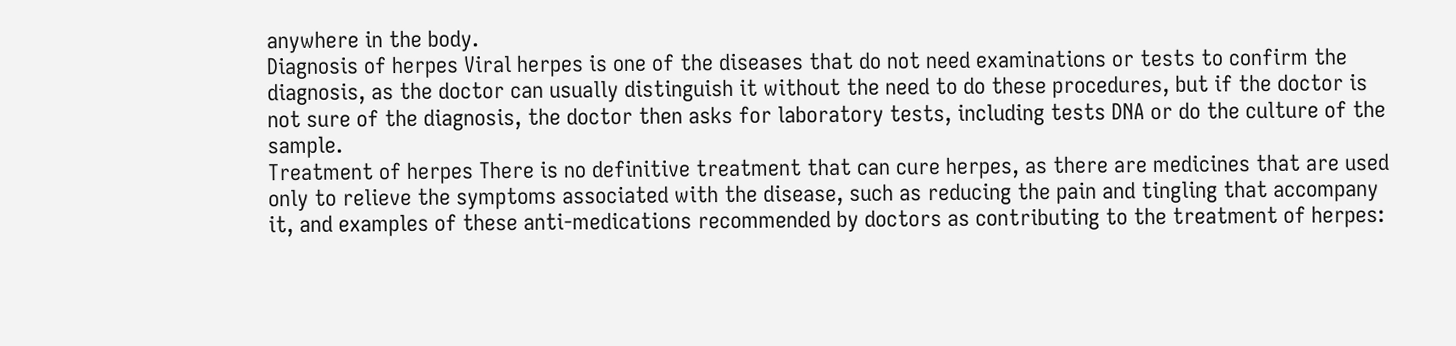anywhere in the body.
Diagnosis of herpes Viral herpes is one of the diseases that do not need examinations or tests to confirm the diagnosis, as the doctor can usually distinguish it without the need to do these procedures, but if the doctor is not sure of the diagnosis, the doctor then asks for laboratory tests, including tests DNA or do the culture of the sample.
Treatment of herpes There is no definitive treatment that can cure herpes, as there are medicines that are used only to relieve the symptoms associated with the disease, such as reducing the pain and tingling that accompany it, and examples of these anti-medications recommended by doctors as contributing to the treatment of herpes: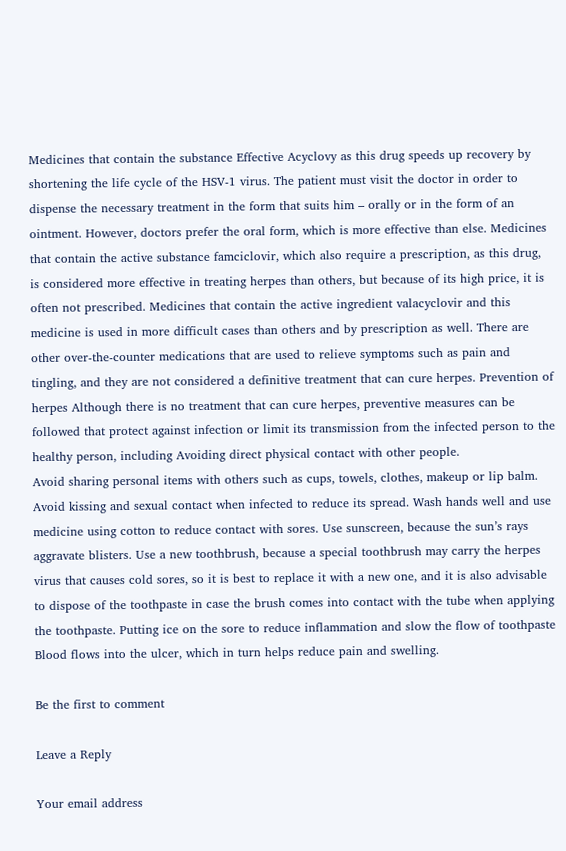Medicines that contain the substance Effective Acyclovy as this drug speeds up recovery by shortening the life cycle of the HSV-1 virus. The patient must visit the doctor in order to dispense the necessary treatment in the form that suits him – orally or in the form of an ointment. However, doctors prefer the oral form, which is more effective than else. Medicines that contain the active substance famciclovir, which also require a prescription, as this drug, is considered more effective in treating herpes than others, but because of its high price, it is often not prescribed. Medicines that contain the active ingredient valacyclovir and this medicine is used in more difficult cases than others and by prescription as well. There are other over-the-counter medications that are used to relieve symptoms such as pain and tingling, and they are not considered a definitive treatment that can cure herpes. Prevention of herpes Although there is no treatment that can cure herpes, preventive measures can be followed that protect against infection or limit its transmission from the infected person to the healthy person, including Avoiding direct physical contact with other people.
Avoid sharing personal items with others such as cups, towels, clothes, makeup or lip balm. Avoid kissing and sexual contact when infected to reduce its spread. Wash hands well and use medicine using cotton to reduce contact with sores. Use sunscreen, because the sun’s rays aggravate blisters. Use a new toothbrush, because a special toothbrush may carry the herpes virus that causes cold sores, so it is best to replace it with a new one, and it is also advisable to dispose of the toothpaste in case the brush comes into contact with the tube when applying the toothpaste. Putting ice on the sore to reduce inflammation and slow the flow of toothpaste Blood flows into the ulcer, which in turn helps reduce pain and swelling.

Be the first to comment

Leave a Reply

Your email address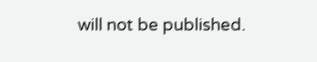will not be published.